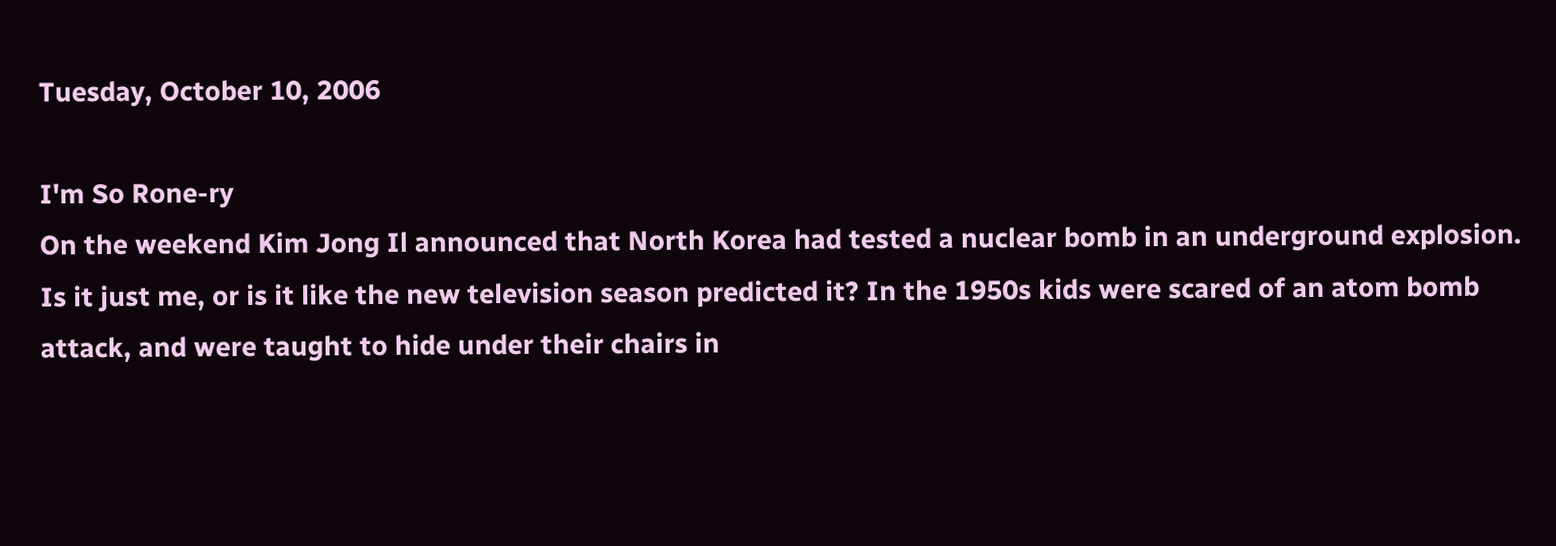Tuesday, October 10, 2006

I'm So Rone-ry
On the weekend Kim Jong Il announced that North Korea had tested a nuclear bomb in an underground explosion. Is it just me, or is it like the new television season predicted it? In the 1950s kids were scared of an atom bomb attack, and were taught to hide under their chairs in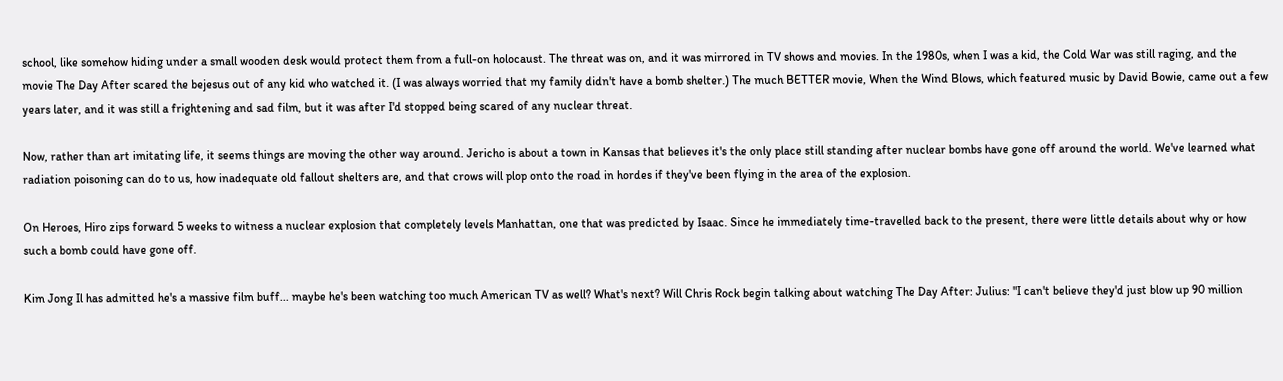school, like somehow hiding under a small wooden desk would protect them from a full-on holocaust. The threat was on, and it was mirrored in TV shows and movies. In the 1980s, when I was a kid, the Cold War was still raging, and the movie The Day After scared the bejesus out of any kid who watched it. (I was always worried that my family didn't have a bomb shelter.) The much BETTER movie, When the Wind Blows, which featured music by David Bowie, came out a few years later, and it was still a frightening and sad film, but it was after I'd stopped being scared of any nuclear threat.

Now, rather than art imitating life, it seems things are moving the other way around. Jericho is about a town in Kansas that believes it's the only place still standing after nuclear bombs have gone off around the world. We've learned what radiation poisoning can do to us, how inadequate old fallout shelters are, and that crows will plop onto the road in hordes if they've been flying in the area of the explosion.

On Heroes, Hiro zips forward 5 weeks to witness a nuclear explosion that completely levels Manhattan, one that was predicted by Isaac. Since he immediately time-travelled back to the present, there were little details about why or how such a bomb could have gone off.

Kim Jong Il has admitted he's a massive film buff... maybe he's been watching too much American TV as well? What's next? Will Chris Rock begin talking about watching The Day After: Julius: "I can't believe they'd just blow up 90 million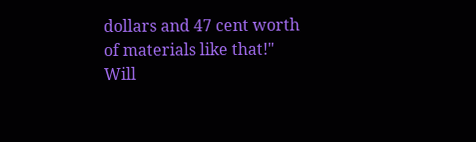dollars and 47 cent worth of materials like that!" Will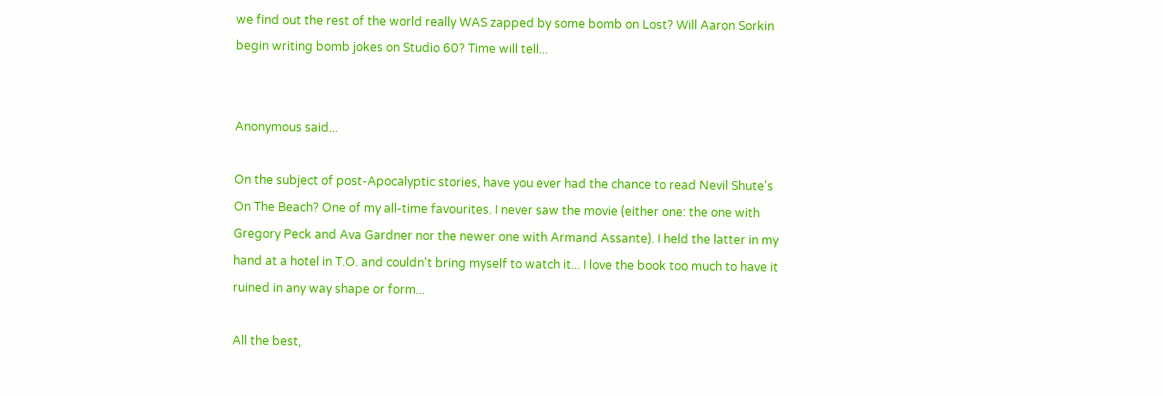we find out the rest of the world really WAS zapped by some bomb on Lost? Will Aaron Sorkin begin writing bomb jokes on Studio 60? Time will tell...


Anonymous said...

On the subject of post-Apocalyptic stories, have you ever had the chance to read Nevil Shute's On The Beach? One of my all-time favourites. I never saw the movie (either one: the one with Gregory Peck and Ava Gardner nor the newer one with Armand Assante). I held the latter in my hand at a hotel in T.O. and couldn't bring myself to watch it... I love the book too much to have it ruined in any way shape or form...

All the best,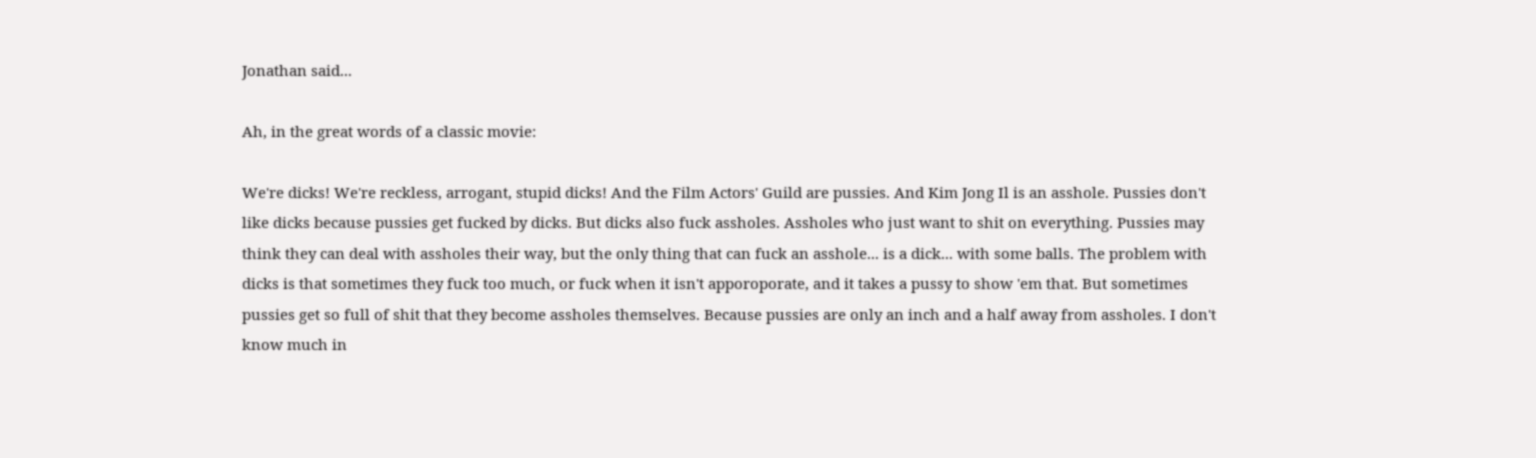Jonathan said...

Ah, in the great words of a classic movie:

We're dicks! We're reckless, arrogant, stupid dicks! And the Film Actors' Guild are pussies. And Kim Jong Il is an asshole. Pussies don't like dicks because pussies get fucked by dicks. But dicks also fuck assholes. Assholes who just want to shit on everything. Pussies may think they can deal with assholes their way, but the only thing that can fuck an asshole... is a dick... with some balls. The problem with dicks is that sometimes they fuck too much, or fuck when it isn't apporoporate, and it takes a pussy to show 'em that. But sometimes pussies get so full of shit that they become assholes themselves. Because pussies are only an inch and a half away from assholes. I don't know much in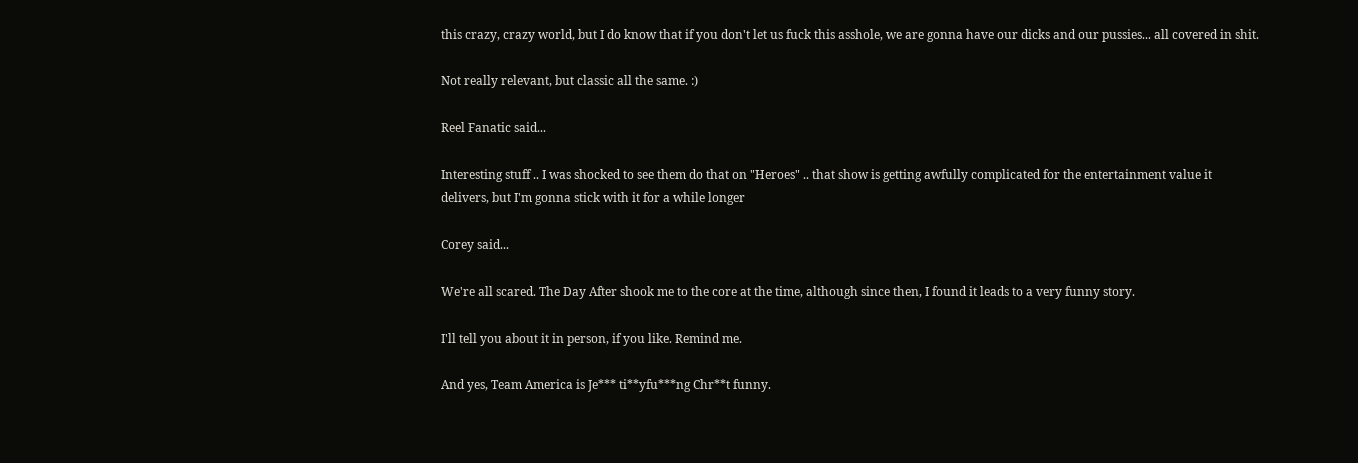this crazy, crazy world, but I do know that if you don't let us fuck this asshole, we are gonna have our dicks and our pussies... all covered in shit.

Not really relevant, but classic all the same. :)

Reel Fanatic said...

Interesting stuff .. I was shocked to see them do that on "Heroes" .. that show is getting awfully complicated for the entertainment value it delivers, but I'm gonna stick with it for a while longer

Corey said...

We're all scared. The Day After shook me to the core at the time, although since then, I found it leads to a very funny story.

I'll tell you about it in person, if you like. Remind me.

And yes, Team America is Je*** ti**yfu***ng Chr**t funny.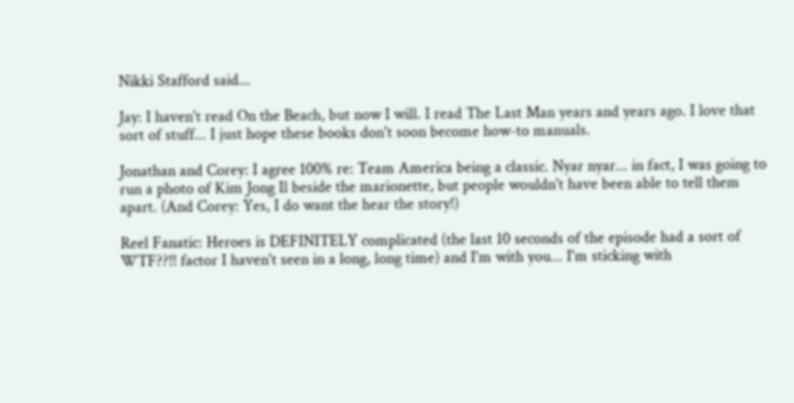Nikki Stafford said...

Jay: I haven't read On the Beach, but now I will. I read The Last Man years and years ago. I love that sort of stuff... I just hope these books don't soon become how-to manuals.

Jonathan and Corey: I agree 100% re: Team America being a classic. Nyar nyar... in fact, I was going to run a photo of Kim Jong Il beside the marionette, but people wouldn't have been able to tell them apart. (And Corey: Yes, I do want the hear the story!)

Reel Fanatic: Heroes is DEFINITELY complicated (the last 10 seconds of the episode had a sort of WTF??!! factor I haven't seen in a long, long time) and I'm with you... I'm sticking with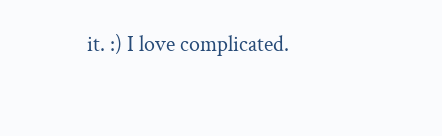it. :) I love complicated.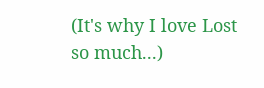(It's why I love Lost so much...)